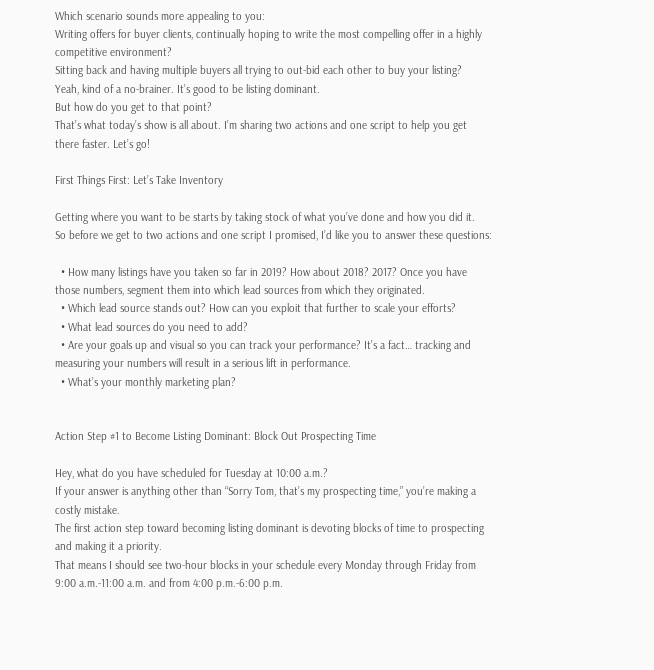Which scenario sounds more appealing to you:
Writing offers for buyer clients, continually hoping to write the most compelling offer in a highly competitive environment?
Sitting back and having multiple buyers all trying to out-bid each other to buy your listing?
Yeah, kind of a no-brainer. It’s good to be listing dominant.
But how do you get to that point?
That’s what today’s show is all about. I’m sharing two actions and one script to help you get there faster. Let’s go!

First Things First: Let’s Take Inventory

Getting where you want to be starts by taking stock of what you’ve done and how you did it.
So before we get to two actions and one script I promised, I’d like you to answer these questions:

  • How many listings have you taken so far in 2019? How about 2018? 2017? Once you have those numbers, segment them into which lead sources from which they originated.
  • Which lead source stands out? How can you exploit that further to scale your efforts?
  • What lead sources do you need to add?
  • Are your goals up and visual so you can track your performance? It’s a fact… tracking and measuring your numbers will result in a serious lift in performance.
  • What’s your monthly marketing plan?


Action Step #1 to Become Listing Dominant: Block Out Prospecting Time

Hey, what do you have scheduled for Tuesday at 10:00 a.m.?
If your answer is anything other than “Sorry Tom, that’s my prospecting time,” you’re making a costly mistake.
The first action step toward becoming listing dominant is devoting blocks of time to prospecting and making it a priority.
That means I should see two-hour blocks in your schedule every Monday through Friday from 9:00 a.m.-11:00 a.m. and from 4:00 p.m.-6:00 p.m.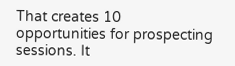That creates 10 opportunities for prospecting sessions. It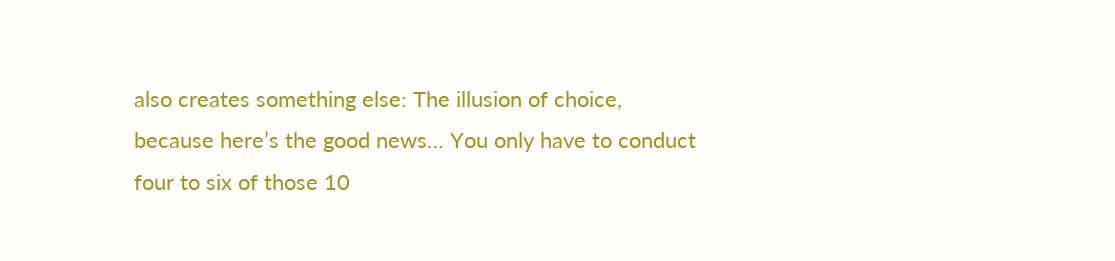also creates something else: The illusion of choice, because here’s the good news… You only have to conduct four to six of those 10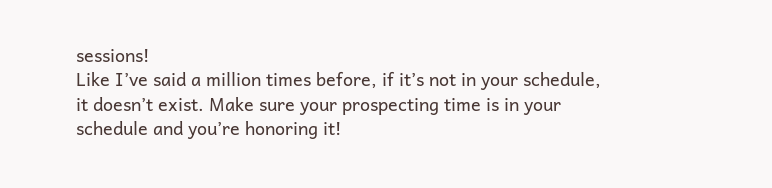sessions!
Like I’ve said a million times before, if it’s not in your schedule, it doesn’t exist. Make sure your prospecting time is in your schedule and you’re honoring it!